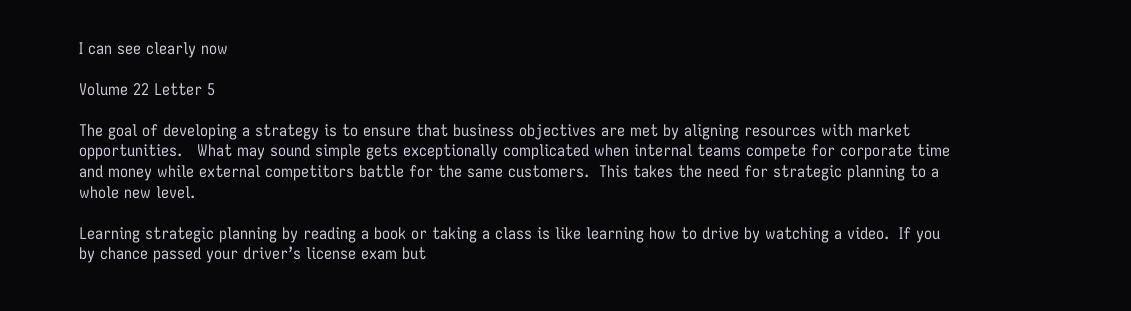I can see clearly now

Volume 22 Letter 5

The goal of developing a strategy is to ensure that business objectives are met by aligning resources with market opportunities.   What may sound simple gets exceptionally complicated when internal teams compete for corporate time and money while external competitors battle for the same customers.  This takes the need for strategic planning to a whole new level.

Learning strategic planning by reading a book or taking a class is like learning how to drive by watching a video.  If you by chance passed your driver’s license exam but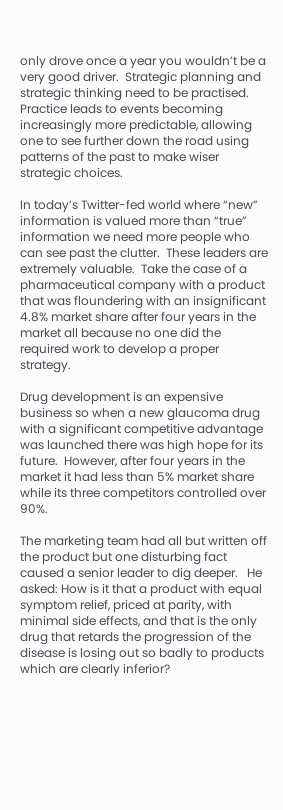only drove once a year you wouldn’t be a very good driver.  Strategic planning and strategic thinking need to be practised.  Practice leads to events becoming increasingly more predictable, allowing one to see further down the road using patterns of the past to make wiser strategic choices.

In today’s Twitter-fed world where “new” information is valued more than “true” information we need more people who can see past the clutter.  These leaders are extremely valuable.  Take the case of a pharmaceutical company with a product that was floundering with an insignificant 4.8% market share after four years in the market all because no one did the required work to develop a proper strategy.

Drug development is an expensive business so when a new glaucoma drug with a significant competitive advantage was launched there was high hope for its future.  However, after four years in the market it had less than 5% market share while its three competitors controlled over 90%.

The marketing team had all but written off the product but one disturbing fact caused a senior leader to dig deeper.   He asked: How is it that a product with equal symptom relief, priced at parity, with minimal side effects, and that is the only drug that retards the progression of the disease is losing out so badly to products which are clearly inferior?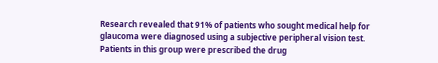Research revealed that 91% of patients who sought medical help for glaucoma were diagnosed using a subjective peripheral vision test.  Patients in this group were prescribed the drug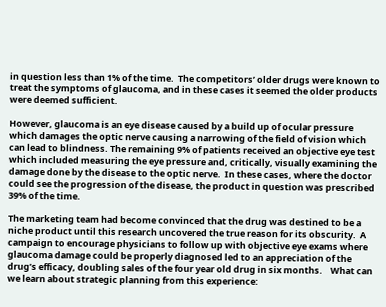in question less than 1% of the time.  The competitors’ older drugs were known to treat the symptoms of glaucoma, and in these cases it seemed the older products were deemed sufficient.

However, glaucoma is an eye disease caused by a build up of ocular pressure which damages the optic nerve causing a narrowing of the field of vision which can lead to blindness. The remaining 9% of patients received an objective eye test which included measuring the eye pressure and, critically, visually examining the damage done by the disease to the optic nerve.  In these cases, where the doctor could see the progression of the disease, the product in question was prescribed 39% of the time.

The marketing team had become convinced that the drug was destined to be a niche product until this research uncovered the true reason for its obscurity.  A campaign to encourage physicians to follow up with objective eye exams where glaucoma damage could be properly diagnosed led to an appreciation of the drug’s efficacy, doubling sales of the four year old drug in six months.    What can we learn about strategic planning from this experience: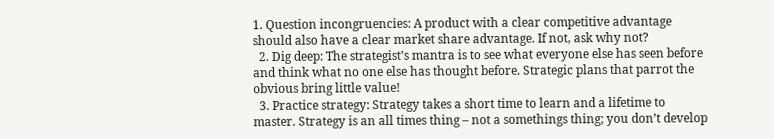1. Question incongruencies: A product with a clear competitive advantage should also have a clear market share advantage. If not, ask why not?
  2. Dig deep: The strategist’s mantra is to see what everyone else has seen before and think what no one else has thought before. Strategic plans that parrot the obvious bring little value!
  3. Practice strategy: Strategy takes a short time to learn and a lifetime to master. Strategy is an all times thing – not a somethings thing; you don’t develop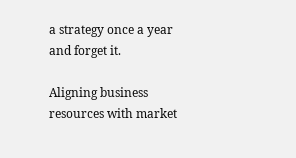a strategy once a year and forget it.

Aligning business resources with market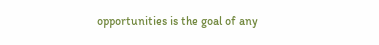opportunities is the goal of any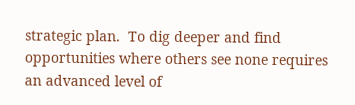strategic plan.  To dig deeper and find opportunities where others see none requires an advanced level of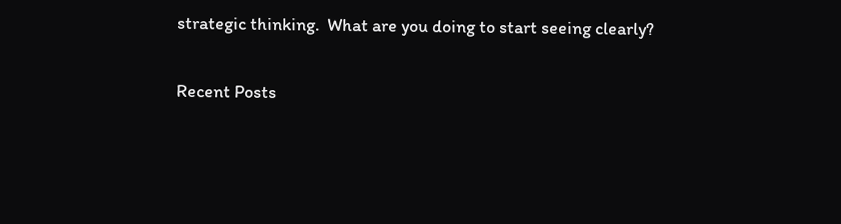strategic thinking.  What are you doing to start seeing clearly?

Recent Posts